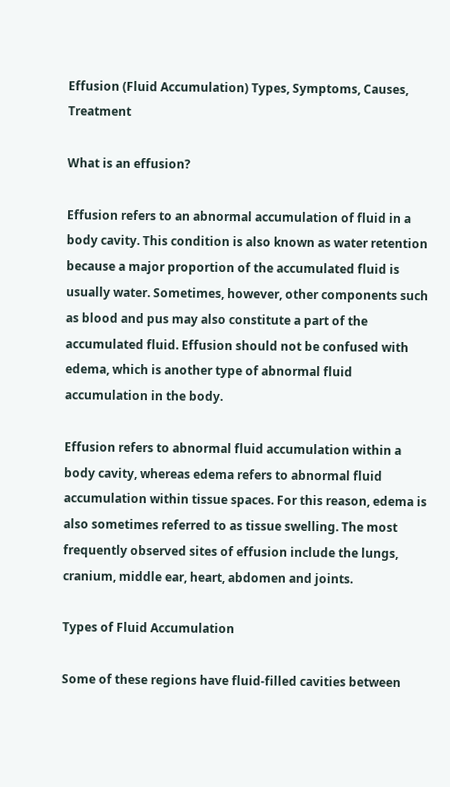Effusion (Fluid Accumulation) Types, Symptoms, Causes, Treatment

What is an effusion?

Effusion refers to an abnormal accumulation of fluid in a body cavity. This condition is also known as water retention because a major proportion of the accumulated fluid is usually water. Sometimes, however, other components such as blood and pus may also constitute a part of the accumulated fluid. Effusion should not be confused with edema, which is another type of abnormal fluid accumulation in the body.

Effusion refers to abnormal fluid accumulation within a body cavity, whereas edema refers to abnormal fluid accumulation within tissue spaces. For this reason, edema is also sometimes referred to as tissue swelling. The most frequently observed sites of effusion include the lungs, cranium, middle ear, heart, abdomen and joints.

Types of Fluid Accumulation

Some of these regions have fluid-filled cavities between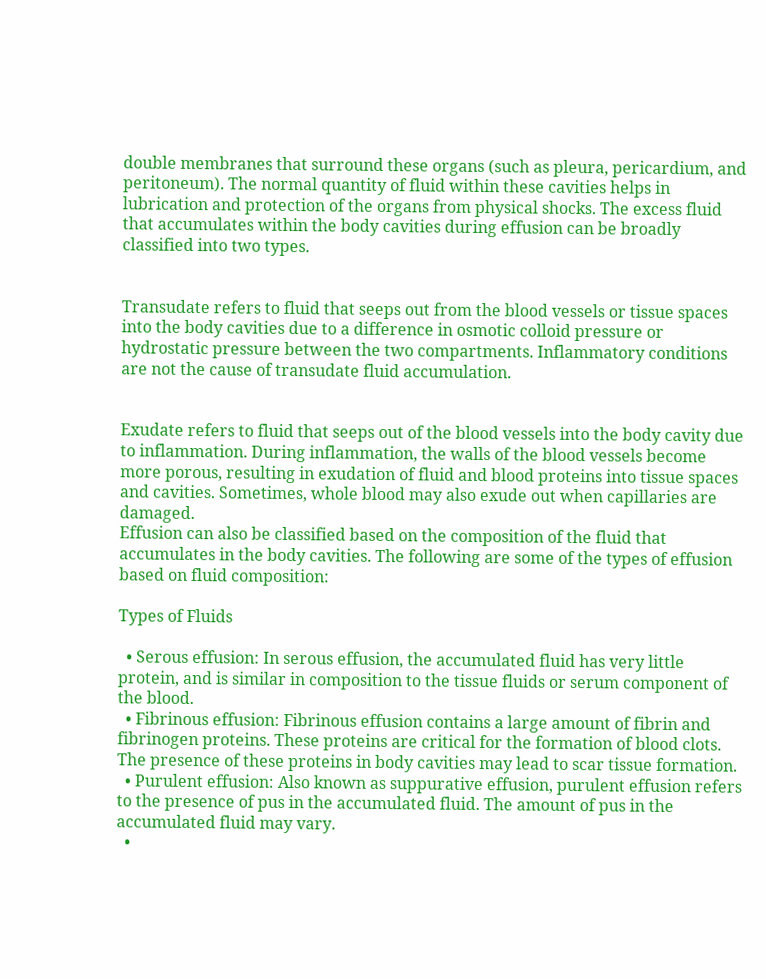double membranes that surround these organs (such as pleura, pericardium, and peritoneum). The normal quantity of fluid within these cavities helps in lubrication and protection of the organs from physical shocks. The excess fluid that accumulates within the body cavities during effusion can be broadly classified into two types.


Transudate refers to fluid that seeps out from the blood vessels or tissue spaces into the body cavities due to a difference in osmotic colloid pressure or hydrostatic pressure between the two compartments. Inflammatory conditions are not the cause of transudate fluid accumulation.


Exudate refers to fluid that seeps out of the blood vessels into the body cavity due to inflammation. During inflammation, the walls of the blood vessels become more porous, resulting in exudation of fluid and blood proteins into tissue spaces and cavities. Sometimes, whole blood may also exude out when capillaries are damaged.
Effusion can also be classified based on the composition of the fluid that accumulates in the body cavities. The following are some of the types of effusion based on fluid composition:

Types of Fluids

  • Serous effusion: In serous effusion, the accumulated fluid has very little protein, and is similar in composition to the tissue fluids or serum component of the blood.
  • Fibrinous effusion: Fibrinous effusion contains a large amount of fibrin and fibrinogen proteins. These proteins are critical for the formation of blood clots. The presence of these proteins in body cavities may lead to scar tissue formation.
  • Purulent effusion: Also known as suppurative effusion, purulent effusion refers to the presence of pus in the accumulated fluid. The amount of pus in the accumulated fluid may vary.
  •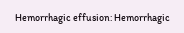Hemorrhagic effusion: Hemorrhagic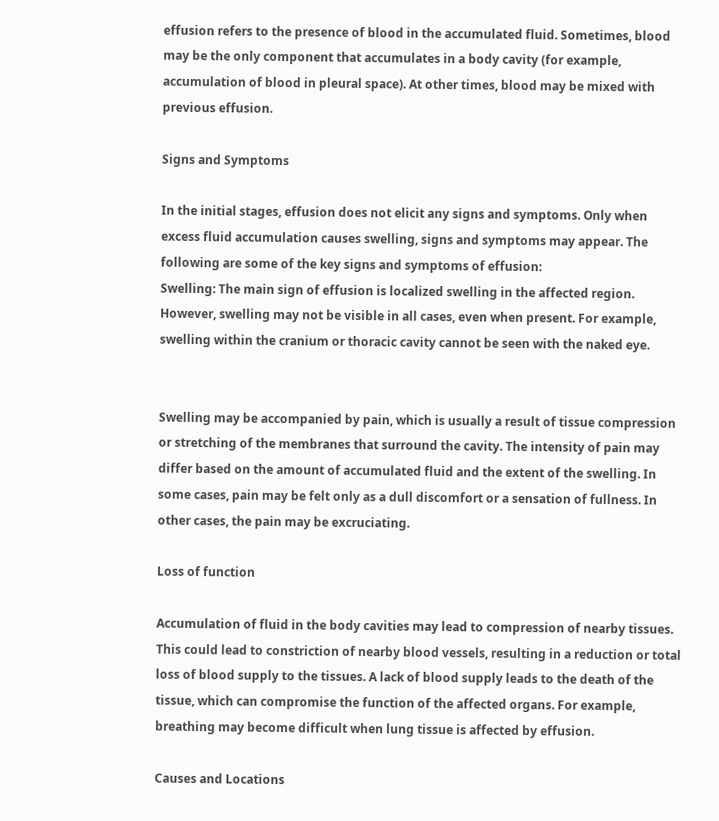effusion refers to the presence of blood in the accumulated fluid. Sometimes, blood may be the only component that accumulates in a body cavity (for example, accumulation of blood in pleural space). At other times, blood may be mixed with previous effusion.

Signs and Symptoms

In the initial stages, effusion does not elicit any signs and symptoms. Only when excess fluid accumulation causes swelling, signs and symptoms may appear. The following are some of the key signs and symptoms of effusion:
Swelling: The main sign of effusion is localized swelling in the affected region. However, swelling may not be visible in all cases, even when present. For example, swelling within the cranium or thoracic cavity cannot be seen with the naked eye.


Swelling may be accompanied by pain, which is usually a result of tissue compression or stretching of the membranes that surround the cavity. The intensity of pain may differ based on the amount of accumulated fluid and the extent of the swelling. In some cases, pain may be felt only as a dull discomfort or a sensation of fullness. In other cases, the pain may be excruciating.

Loss of function

Accumulation of fluid in the body cavities may lead to compression of nearby tissues. This could lead to constriction of nearby blood vessels, resulting in a reduction or total loss of blood supply to the tissues. A lack of blood supply leads to the death of the tissue, which can compromise the function of the affected organs. For example, breathing may become difficult when lung tissue is affected by effusion.

Causes and Locations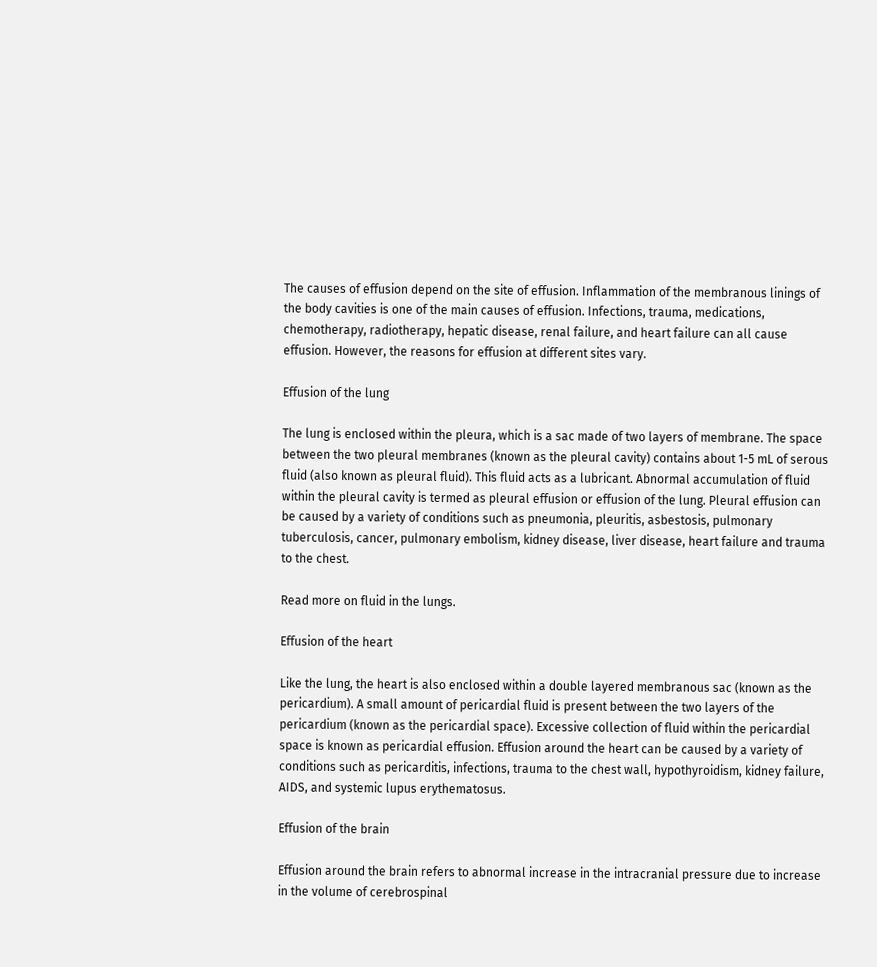The causes of effusion depend on the site of effusion. Inflammation of the membranous linings of the body cavities is one of the main causes of effusion. Infections, trauma, medications, chemotherapy, radiotherapy, hepatic disease, renal failure, and heart failure can all cause effusion. However, the reasons for effusion at different sites vary.

Effusion of the lung

The lung is enclosed within the pleura, which is a sac made of two layers of membrane. The space between the two pleural membranes (known as the pleural cavity) contains about 1-5 mL of serous fluid (also known as pleural fluid). This fluid acts as a lubricant. Abnormal accumulation of fluid within the pleural cavity is termed as pleural effusion or effusion of the lung. Pleural effusion can be caused by a variety of conditions such as pneumonia, pleuritis, asbestosis, pulmonary tuberculosis, cancer, pulmonary embolism, kidney disease, liver disease, heart failure and trauma to the chest.

Read more on fluid in the lungs.

Effusion of the heart

Like the lung, the heart is also enclosed within a double layered membranous sac (known as the pericardium). A small amount of pericardial fluid is present between the two layers of the pericardium (known as the pericardial space). Excessive collection of fluid within the pericardial space is known as pericardial effusion. Effusion around the heart can be caused by a variety of conditions such as pericarditis, infections, trauma to the chest wall, hypothyroidism, kidney failure, AIDS, and systemic lupus erythematosus.

Effusion of the brain

Effusion around the brain refers to abnormal increase in the intracranial pressure due to increase in the volume of cerebrospinal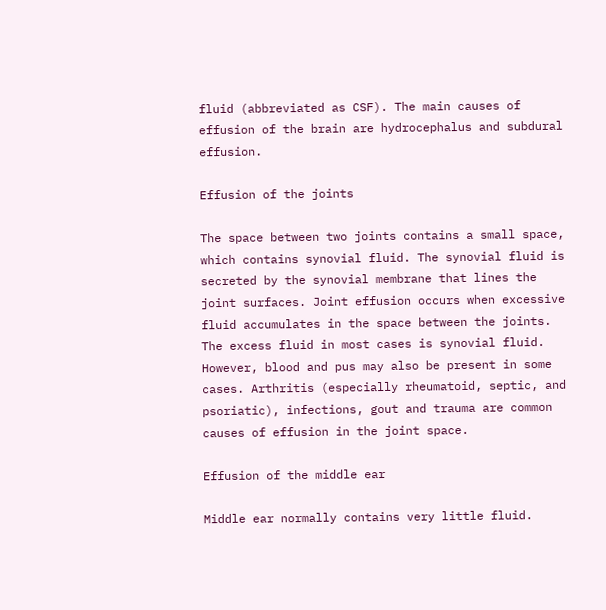fluid (abbreviated as CSF). The main causes of effusion of the brain are hydrocephalus and subdural effusion.

Effusion of the joints

The space between two joints contains a small space, which contains synovial fluid. The synovial fluid is secreted by the synovial membrane that lines the joint surfaces. Joint effusion occurs when excessive fluid accumulates in the space between the joints. The excess fluid in most cases is synovial fluid. However, blood and pus may also be present in some cases. Arthritis (especially rheumatoid, septic, and psoriatic), infections, gout and trauma are common causes of effusion in the joint space.

Effusion of the middle ear

Middle ear normally contains very little fluid.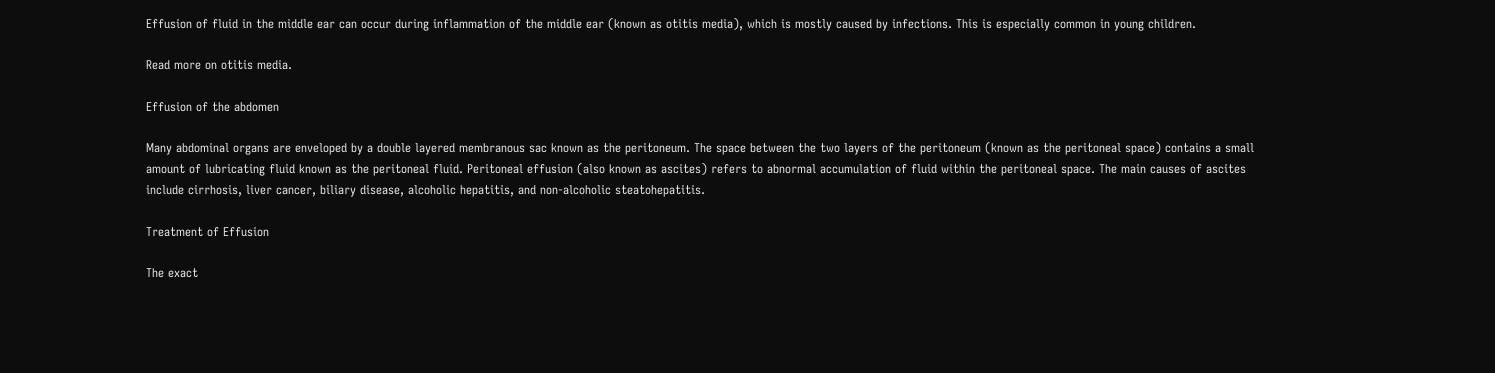Effusion of fluid in the middle ear can occur during inflammation of the middle ear (known as otitis media), which is mostly caused by infections. This is especially common in young children.

Read more on otitis media.

Effusion of the abdomen

Many abdominal organs are enveloped by a double layered membranous sac known as the peritoneum. The space between the two layers of the peritoneum (known as the peritoneal space) contains a small amount of lubricating fluid known as the peritoneal fluid. Peritoneal effusion (also known as ascites) refers to abnormal accumulation of fluid within the peritoneal space. The main causes of ascites include cirrhosis, liver cancer, biliary disease, alcoholic hepatitis, and non-alcoholic steatohepatitis.

Treatment of Effusion

The exact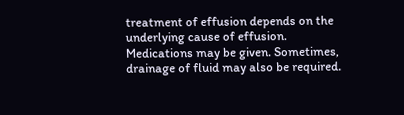treatment of effusion depends on the underlying cause of effusion. Medications may be given. Sometimes, drainage of fluid may also be required.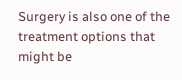Surgery is also one of the treatment options that might be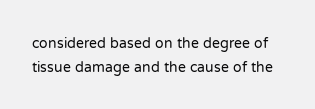considered based on the degree of tissue damage and the cause of the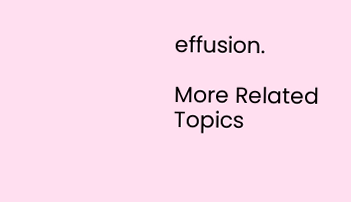effusion.

More Related Topics